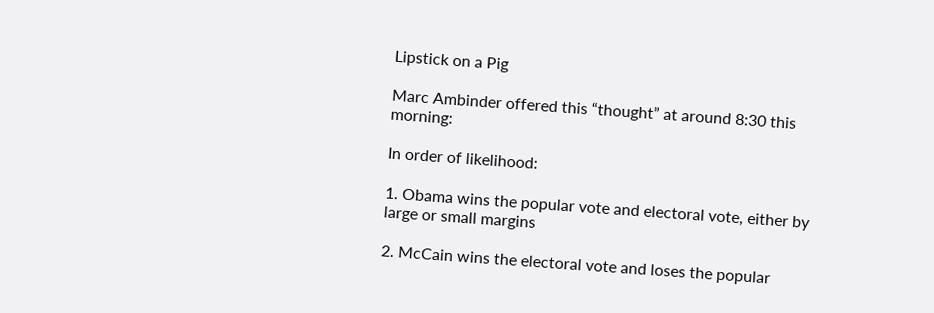Lipstick on a Pig

Marc Ambinder offered this “thought” at around 8:30 this morning:

In order of likelihood:

1. Obama wins the popular vote and electoral vote, either by large or small margins

2. McCain wins the electoral vote and loses the popular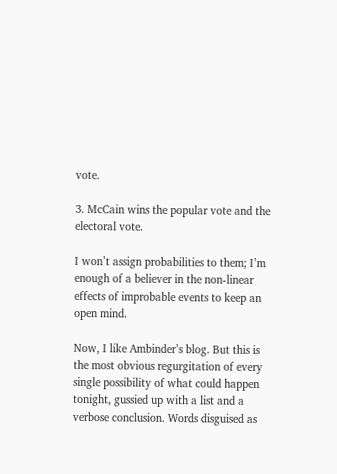vote.

3. McCain wins the popular vote and the electoral vote.

I won’t assign probabilities to them; I’m enough of a believer in the non-linear effects of improbable events to keep an open mind.

Now, I like Ambinder’s blog. But this is the most obvious regurgitation of every single possibility of what could happen tonight, gussied up with a list and a verbose conclusion. Words disguised as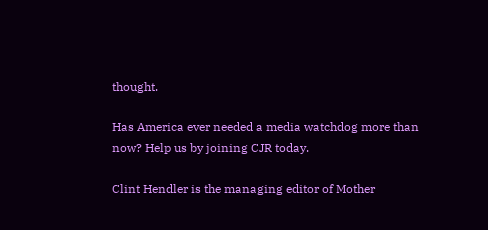thought.

Has America ever needed a media watchdog more than now? Help us by joining CJR today.

Clint Hendler is the managing editor of Mother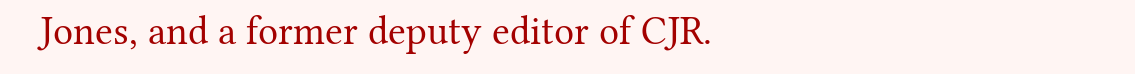Jones, and a former deputy editor of CJR.